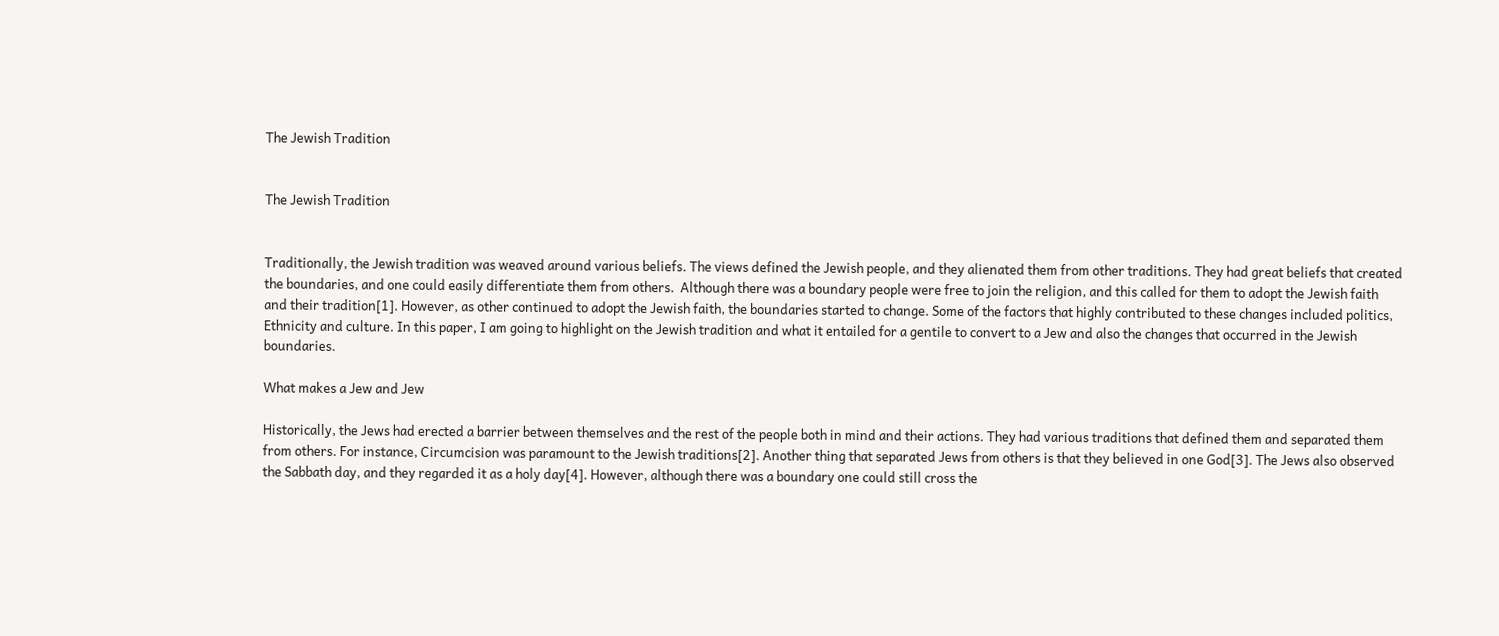The Jewish Tradition


The Jewish Tradition


Traditionally, the Jewish tradition was weaved around various beliefs. The views defined the Jewish people, and they alienated them from other traditions. They had great beliefs that created the boundaries, and one could easily differentiate them from others.  Although there was a boundary people were free to join the religion, and this called for them to adopt the Jewish faith and their tradition[1]. However, as other continued to adopt the Jewish faith, the boundaries started to change. Some of the factors that highly contributed to these changes included politics, Ethnicity and culture. In this paper, I am going to highlight on the Jewish tradition and what it entailed for a gentile to convert to a Jew and also the changes that occurred in the Jewish boundaries.

What makes a Jew and Jew

Historically, the Jews had erected a barrier between themselves and the rest of the people both in mind and their actions. They had various traditions that defined them and separated them from others. For instance, Circumcision was paramount to the Jewish traditions[2]. Another thing that separated Jews from others is that they believed in one God[3]. The Jews also observed the Sabbath day, and they regarded it as a holy day[4]. However, although there was a boundary one could still cross the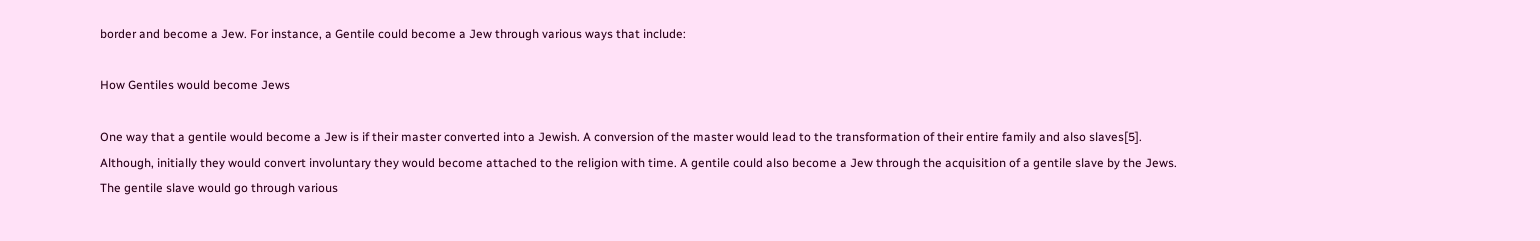border and become a Jew. For instance, a Gentile could become a Jew through various ways that include:

How Gentiles would become Jews

One way that a gentile would become a Jew is if their master converted into a Jewish. A conversion of the master would lead to the transformation of their entire family and also slaves[5]. Although, initially they would convert involuntary they would become attached to the religion with time. A gentile could also become a Jew through the acquisition of a gentile slave by the Jews. The gentile slave would go through various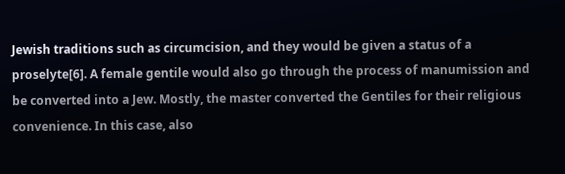Jewish traditions such as circumcision, and they would be given a status of a proselyte[6]. A female gentile would also go through the process of manumission and be converted into a Jew. Mostly, the master converted the Gentiles for their religious convenience. In this case, also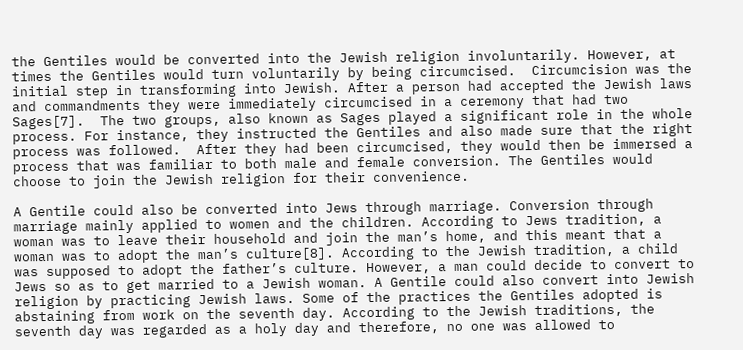the Gentiles would be converted into the Jewish religion involuntarily. However, at times the Gentiles would turn voluntarily by being circumcised.  Circumcision was the initial step in transforming into Jewish. After a person had accepted the Jewish laws and commandments they were immediately circumcised in a ceremony that had two Sages[7].  The two groups, also known as Sages played a significant role in the whole process. For instance, they instructed the Gentiles and also made sure that the right process was followed.  After they had been circumcised, they would then be immersed a process that was familiar to both male and female conversion. The Gentiles would choose to join the Jewish religion for their convenience.

A Gentile could also be converted into Jews through marriage. Conversion through marriage mainly applied to women and the children. According to Jews tradition, a woman was to leave their household and join the man’s home, and this meant that a woman was to adopt the man’s culture[8]. According to the Jewish tradition, a child was supposed to adopt the father’s culture. However, a man could decide to convert to Jews so as to get married to a Jewish woman. A Gentile could also convert into Jewish religion by practicing Jewish laws. Some of the practices the Gentiles adopted is abstaining from work on the seventh day. According to the Jewish traditions, the seventh day was regarded as a holy day and therefore, no one was allowed to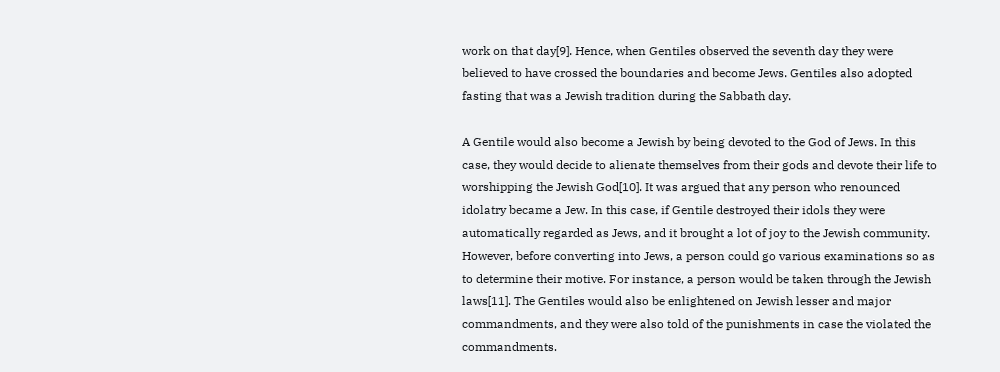work on that day[9]. Hence, when Gentiles observed the seventh day they were believed to have crossed the boundaries and become Jews. Gentiles also adopted fasting that was a Jewish tradition during the Sabbath day.

A Gentile would also become a Jewish by being devoted to the God of Jews. In this case, they would decide to alienate themselves from their gods and devote their life to worshipping the Jewish God[10]. It was argued that any person who renounced idolatry became a Jew. In this case, if Gentile destroyed their idols they were automatically regarded as Jews, and it brought a lot of joy to the Jewish community.  However, before converting into Jews, a person could go various examinations so as to determine their motive. For instance, a person would be taken through the Jewish laws[11]. The Gentiles would also be enlightened on Jewish lesser and major commandments, and they were also told of the punishments in case the violated the commandments.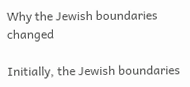Why the Jewish boundaries changed

Initially, the Jewish boundaries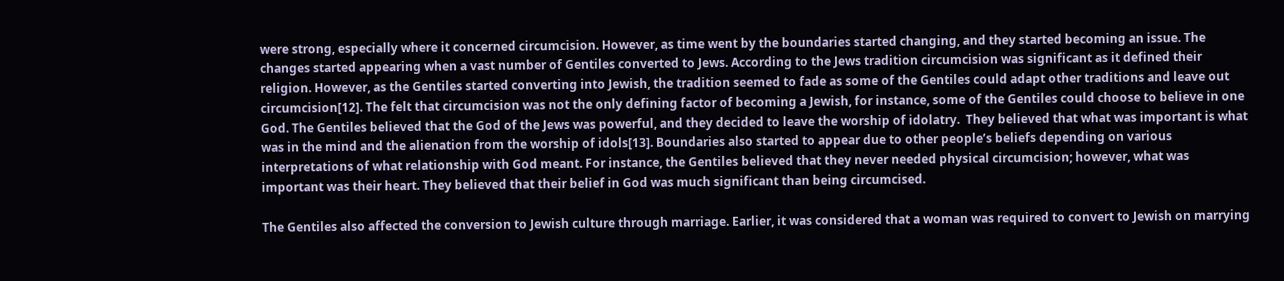were strong, especially where it concerned circumcision. However, as time went by the boundaries started changing, and they started becoming an issue. The changes started appearing when a vast number of Gentiles converted to Jews. According to the Jews tradition circumcision was significant as it defined their religion. However, as the Gentiles started converting into Jewish, the tradition seemed to fade as some of the Gentiles could adapt other traditions and leave out circumcision[12]. The felt that circumcision was not the only defining factor of becoming a Jewish, for instance, some of the Gentiles could choose to believe in one God. The Gentiles believed that the God of the Jews was powerful, and they decided to leave the worship of idolatry.  They believed that what was important is what was in the mind and the alienation from the worship of idols[13]. Boundaries also started to appear due to other people’s beliefs depending on various interpretations of what relationship with God meant. For instance, the Gentiles believed that they never needed physical circumcision; however, what was important was their heart. They believed that their belief in God was much significant than being circumcised.

The Gentiles also affected the conversion to Jewish culture through marriage. Earlier, it was considered that a woman was required to convert to Jewish on marrying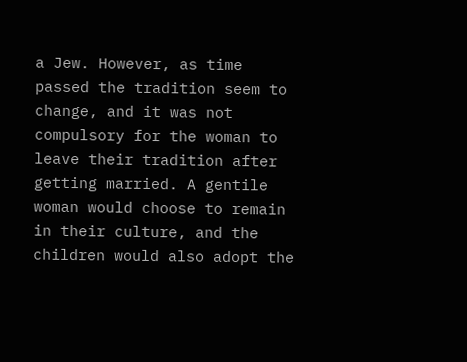a Jew. However, as time passed the tradition seem to change, and it was not compulsory for the woman to leave their tradition after getting married. A gentile woman would choose to remain in their culture, and the children would also adopt the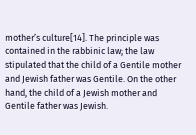mother’s culture[14]. The principle was contained in the rabbinic law; the law stipulated that the child of a Gentile mother and Jewish father was Gentile. On the other hand, the child of a Jewish mother and Gentile father was Jewish.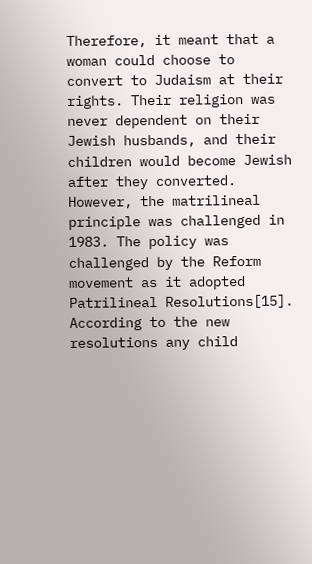Therefore, it meant that a woman could choose to convert to Judaism at their rights. Their religion was never dependent on their Jewish husbands, and their children would become Jewish after they converted.  However, the matrilineal principle was challenged in 1983. The policy was challenged by the Reform movement as it adopted Patrilineal Resolutions[15]. According to the new resolutions any child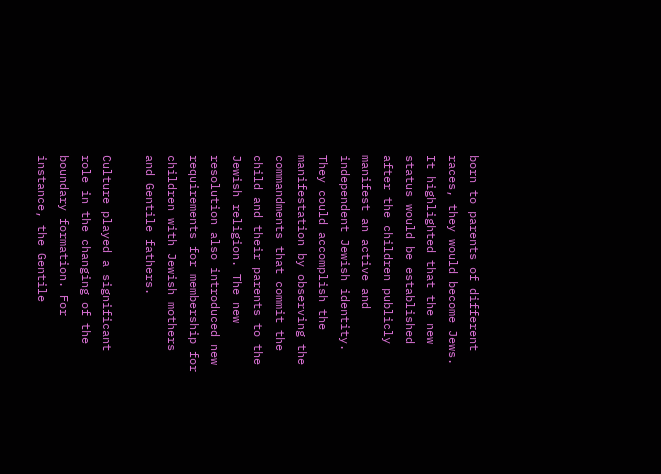born to parents of different races, they would become Jews. It highlighted that the new status would be established after the children publicly manifest an active and independent Jewish identity. They could accomplish the manifestation by observing the commandments that commit the child and their parents to the Jewish religion. The new resolution also introduced new requirements for membership for children with Jewish mothers and Gentile fathers.

Culture played a significant role in the changing of the boundary formation. For instance, the Gentile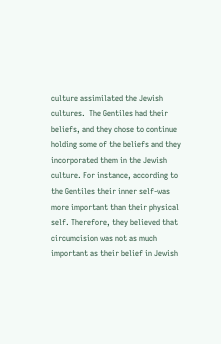culture assimilated the Jewish cultures.  The Gentiles had their beliefs, and they chose to continue holding some of the beliefs and they incorporated them in the Jewish culture. For instance, according to the Gentiles their inner self-was more important than their physical self. Therefore, they believed that circumcision was not as much important as their belief in Jewish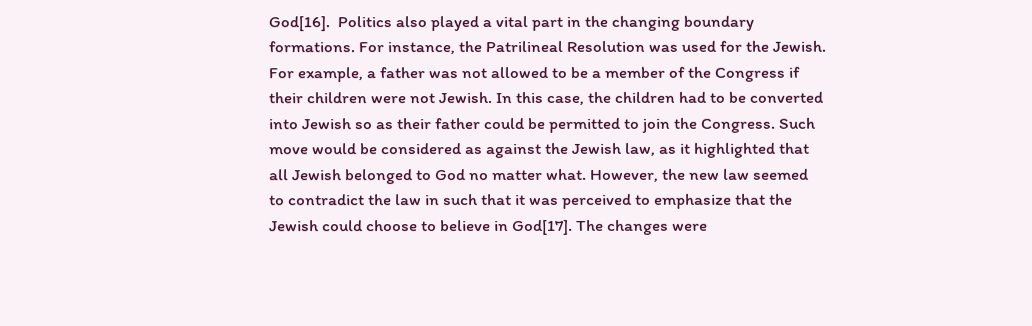God[16].  Politics also played a vital part in the changing boundary formations. For instance, the Patrilineal Resolution was used for the Jewish.  For example, a father was not allowed to be a member of the Congress if their children were not Jewish. In this case, the children had to be converted into Jewish so as their father could be permitted to join the Congress. Such move would be considered as against the Jewish law, as it highlighted that all Jewish belonged to God no matter what. However, the new law seemed to contradict the law in such that it was perceived to emphasize that the Jewish could choose to believe in God[17]. The changes were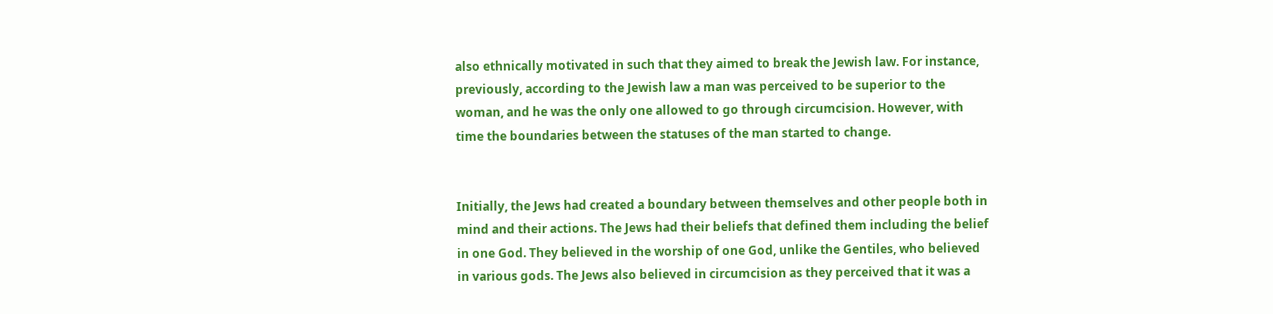also ethnically motivated in such that they aimed to break the Jewish law. For instance, previously, according to the Jewish law a man was perceived to be superior to the woman, and he was the only one allowed to go through circumcision. However, with time the boundaries between the statuses of the man started to change.


Initially, the Jews had created a boundary between themselves and other people both in mind and their actions. The Jews had their beliefs that defined them including the belief in one God. They believed in the worship of one God, unlike the Gentiles, who believed in various gods. The Jews also believed in circumcision as they perceived that it was a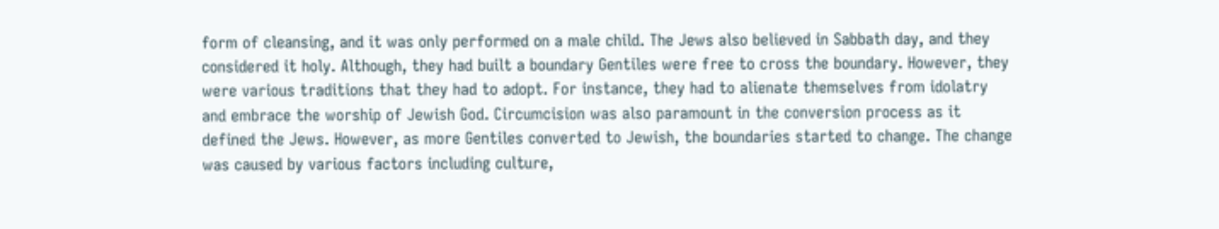form of cleansing, and it was only performed on a male child. The Jews also believed in Sabbath day, and they considered it holy. Although, they had built a boundary Gentiles were free to cross the boundary. However, they were various traditions that they had to adopt. For instance, they had to alienate themselves from idolatry and embrace the worship of Jewish God. Circumcision was also paramount in the conversion process as it defined the Jews. However, as more Gentiles converted to Jewish, the boundaries started to change. The change was caused by various factors including culture,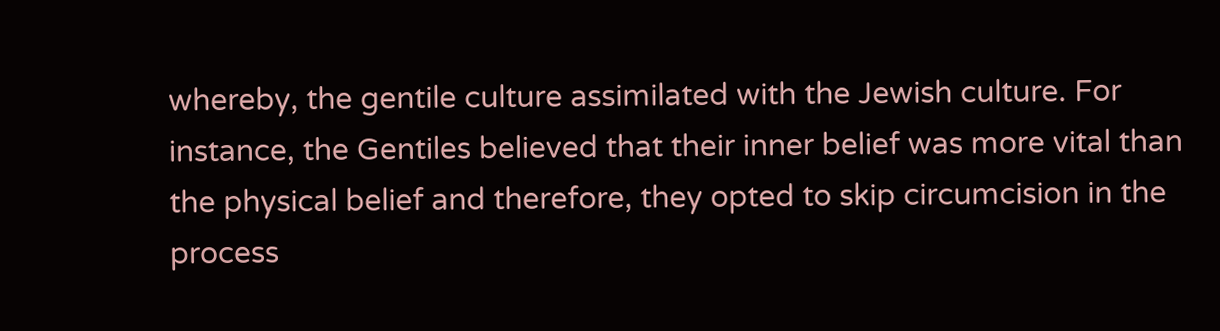whereby, the gentile culture assimilated with the Jewish culture. For instance, the Gentiles believed that their inner belief was more vital than the physical belief and therefore, they opted to skip circumcision in the process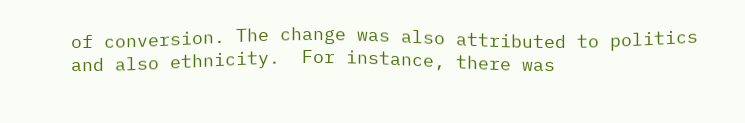of conversion. The change was also attributed to politics and also ethnicity.  For instance, there was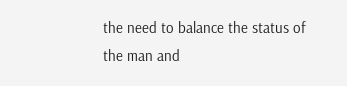the need to balance the status of the man and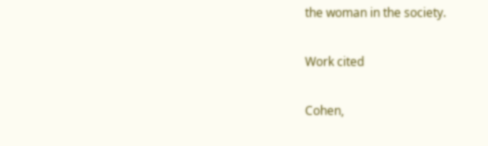the woman in the society.

Work cited

Cohen,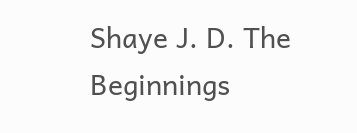Shaye J. D. The Beginnings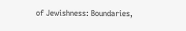of Jewishness: Boundaries,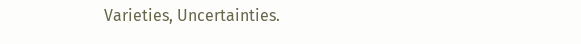Varieties, Uncertainties.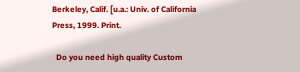Berkeley, Calif. [u.a.: Univ. of California Press, 1999. Print.

  Do you need high quality Custom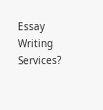Essay Writing Services?